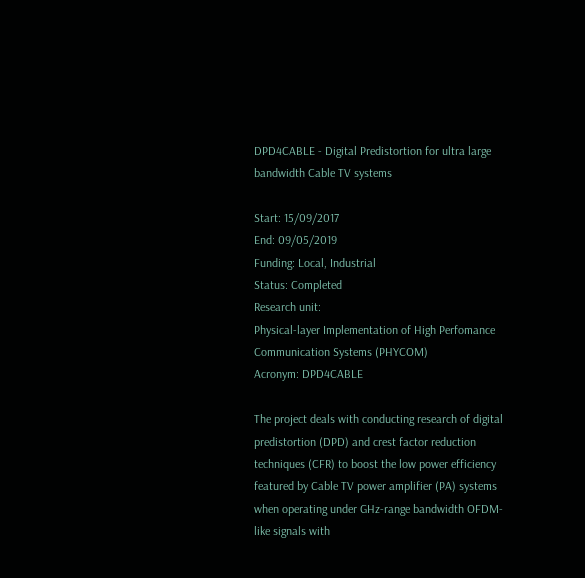DPD4CABLE - Digital Predistortion for ultra large bandwidth Cable TV systems

Start: 15/09/2017
End: 09/05/2019
Funding: Local, Industrial
Status: Completed
Research unit:
Physical-layer Implementation of High Perfomance Communication Systems (PHYCOM)
Acronym: DPD4CABLE

The project deals with conducting research of digital predistortion (DPD) and crest factor reduction techniques (CFR) to boost the low power efficiency featured by Cable TV power amplifier (PA) systems when operating under GHz-range bandwidth OFDM-like signals with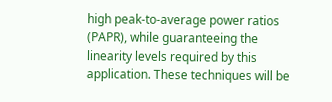high peak-to-average power ratios (PAPR), while guaranteeing the linearity levels required by this application. These techniques will be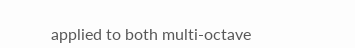applied to both multi-octave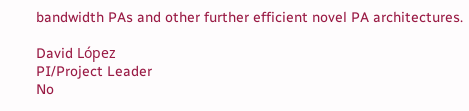bandwidth PAs and other further efficient novel PA architectures.

David López
PI/Project Leader
No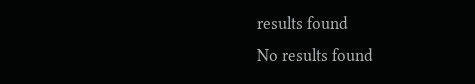results found
No results found